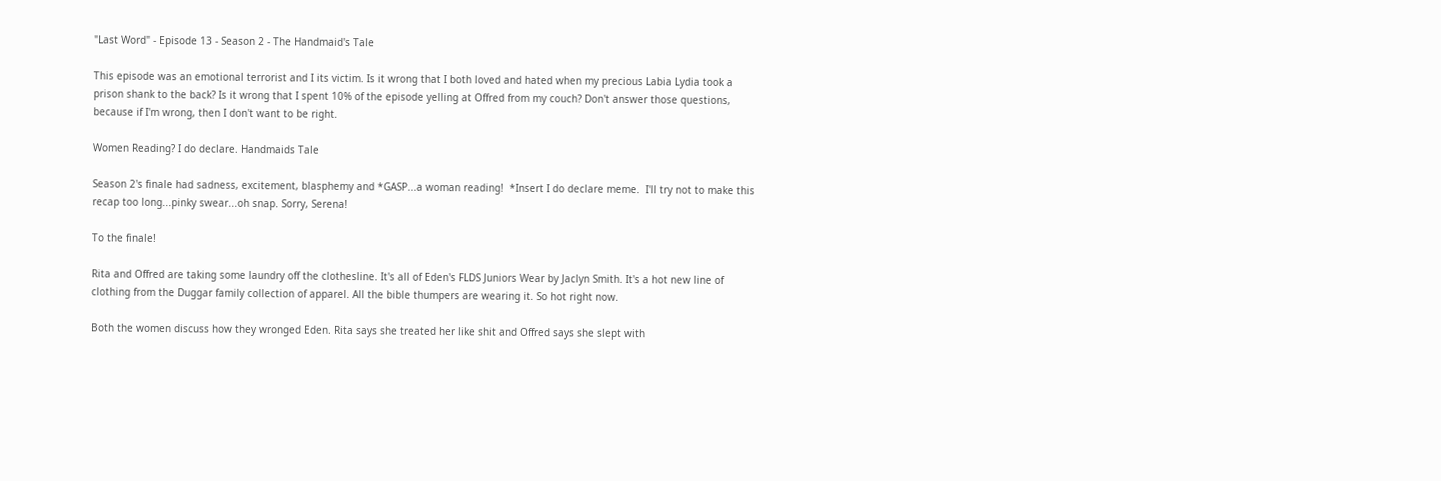"Last Word" - Episode 13 - Season 2 - The Handmaid's Tale

This episode was an emotional terrorist and I its victim. Is it wrong that I both loved and hated when my precious Labia Lydia took a prison shank to the back? Is it wrong that I spent 10% of the episode yelling at Offred from my couch? Don't answer those questions, because if I'm wrong, then I don't want to be right.

Women Reading? I do declare. Handmaids Tale

Season 2's finale had sadness, excitement, blasphemy and *GASP...a woman reading!  *Insert I do declare meme.  I'll try not to make this recap too long...pinky swear...oh snap. Sorry, Serena!

To the finale!

Rita and Offred are taking some laundry off the clothesline. It's all of Eden's FLDS Juniors Wear by Jaclyn Smith. It's a hot new line of clothing from the Duggar family collection of apparel. All the bible thumpers are wearing it. So hot right now.

Both the women discuss how they wronged Eden. Rita says she treated her like shit and Offred says she slept with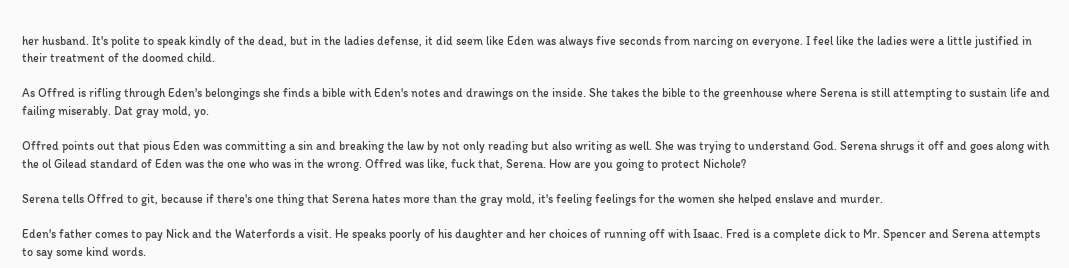her husband. It's polite to speak kindly of the dead, but in the ladies defense, it did seem like Eden was always five seconds from narcing on everyone. I feel like the ladies were a little justified in their treatment of the doomed child.

As Offred is rifling through Eden's belongings she finds a bible with Eden's notes and drawings on the inside. She takes the bible to the greenhouse where Serena is still attempting to sustain life and failing miserably. Dat gray mold, yo.

Offred points out that pious Eden was committing a sin and breaking the law by not only reading but also writing as well. She was trying to understand God. Serena shrugs it off and goes along with the ol Gilead standard of Eden was the one who was in the wrong. Offred was like, fuck that, Serena. How are you going to protect Nichole?

Serena tells Offred to git, because if there's one thing that Serena hates more than the gray mold, it's feeling feelings for the women she helped enslave and murder.

Eden's father comes to pay Nick and the Waterfords a visit. He speaks poorly of his daughter and her choices of running off with Isaac. Fred is a complete dick to Mr. Spencer and Serena attempts to say some kind words.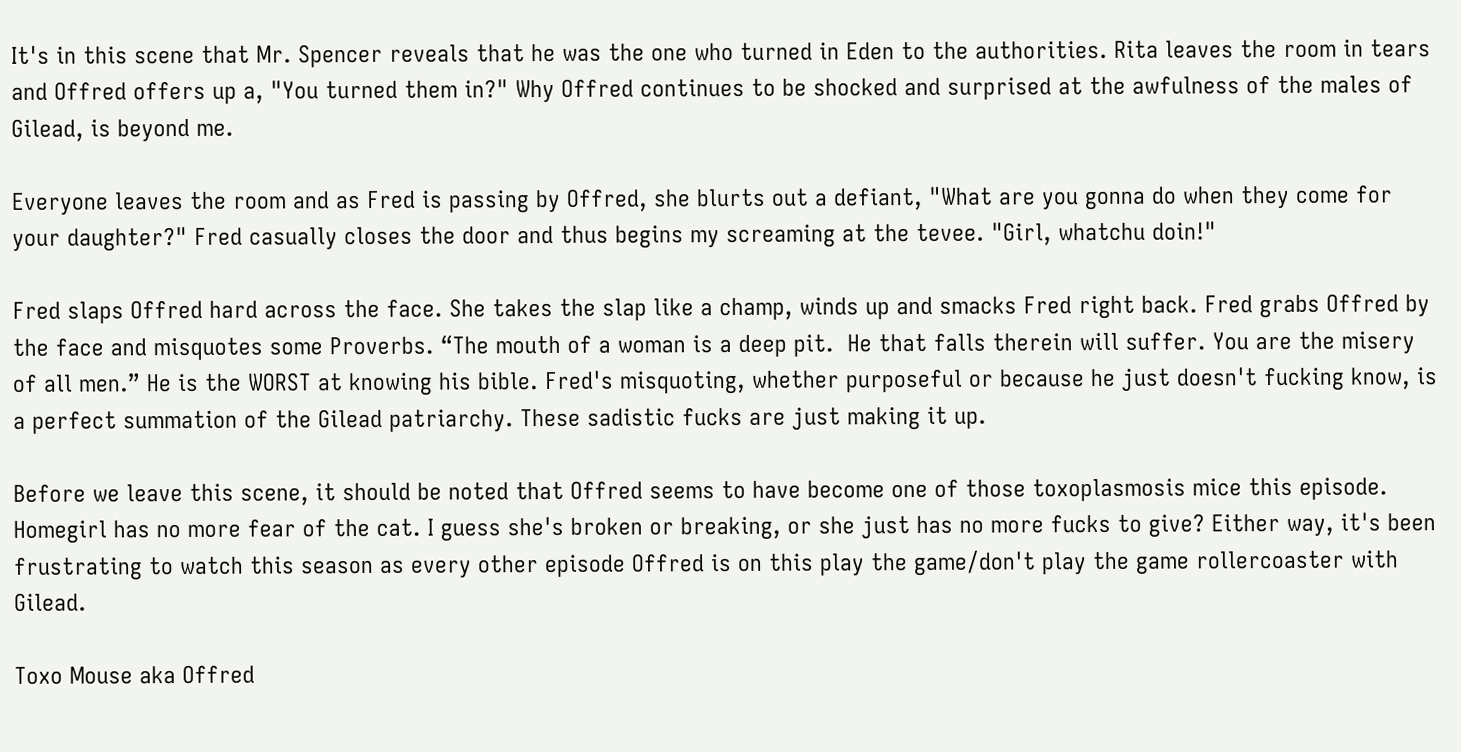It's in this scene that Mr. Spencer reveals that he was the one who turned in Eden to the authorities. Rita leaves the room in tears and Offred offers up a, "You turned them in?" Why Offred continues to be shocked and surprised at the awfulness of the males of Gilead, is beyond me.

Everyone leaves the room and as Fred is passing by Offred, she blurts out a defiant, "What are you gonna do when they come for your daughter?" Fred casually closes the door and thus begins my screaming at the tevee. "Girl, whatchu doin!"

Fred slaps Offred hard across the face. She takes the slap like a champ, winds up and smacks Fred right back. Fred grabs Offred by the face and misquotes some Proverbs. “The mouth of a woman is a deep pit.  He that falls therein will suffer. You are the misery of all men.” He is the WORST at knowing his bible. Fred's misquoting, whether purposeful or because he just doesn't fucking know, is a perfect summation of the Gilead patriarchy. These sadistic fucks are just making it up.

Before we leave this scene, it should be noted that Offred seems to have become one of those toxoplasmosis mice this episode. Homegirl has no more fear of the cat. I guess she's broken or breaking, or she just has no more fucks to give? Either way, it's been frustrating to watch this season as every other episode Offred is on this play the game/don't play the game rollercoaster with Gilead.

Toxo Mouse aka Offred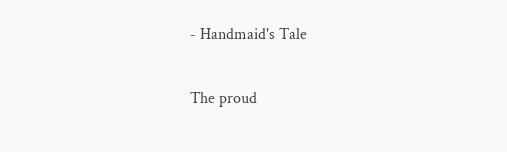- Handmaid's Tale

The proud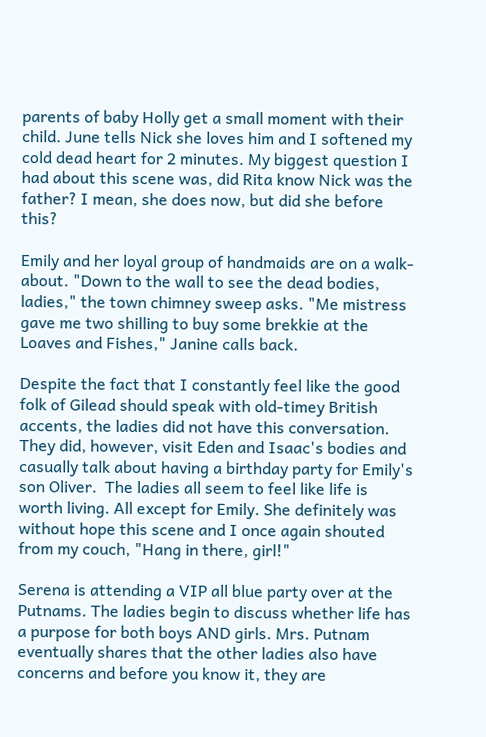parents of baby Holly get a small moment with their child. June tells Nick she loves him and I softened my cold dead heart for 2 minutes. My biggest question I had about this scene was, did Rita know Nick was the father? I mean, she does now, but did she before this?

Emily and her loyal group of handmaids are on a walk-about. "Down to the wall to see the dead bodies, ladies," the town chimney sweep asks. "Me mistress gave me two shilling to buy some brekkie at the Loaves and Fishes," Janine calls back.

Despite the fact that I constantly feel like the good folk of Gilead should speak with old-timey British accents, the ladies did not have this conversation. They did, however, visit Eden and Isaac's bodies and casually talk about having a birthday party for Emily's son Oliver.  The ladies all seem to feel like life is worth living. All except for Emily. She definitely was without hope this scene and I once again shouted from my couch, "Hang in there, girl!"

Serena is attending a VIP all blue party over at the Putnams. The ladies begin to discuss whether life has a purpose for both boys AND girls. Mrs. Putnam eventually shares that the other ladies also have concerns and before you know it, they are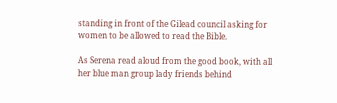standing in front of the Gilead council asking for women to be allowed to read the Bible.

As Serena read aloud from the good book, with all her blue man group lady friends behind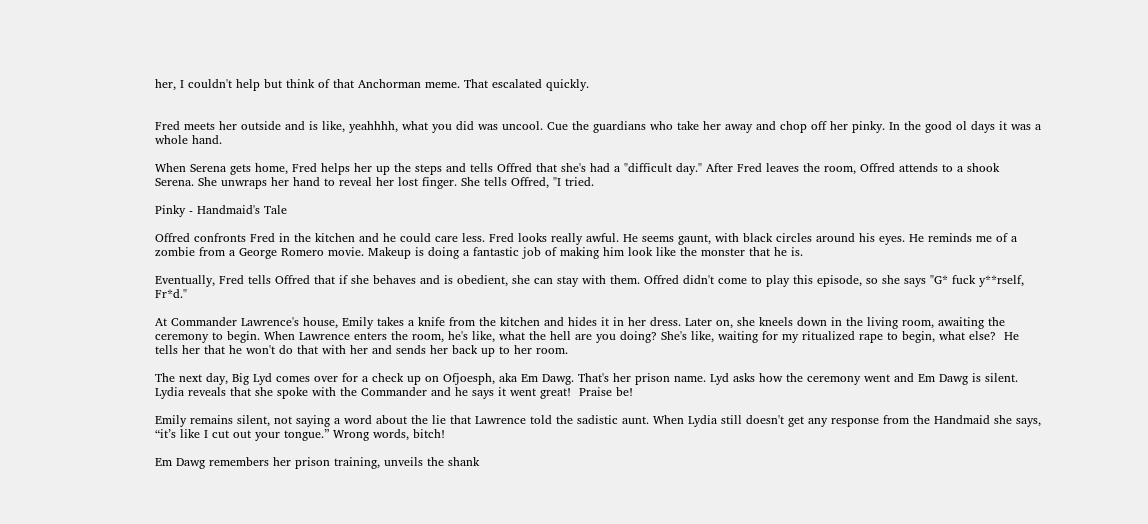her, I couldn't help but think of that Anchorman meme. That escalated quickly.


Fred meets her outside and is like, yeahhhh, what you did was uncool. Cue the guardians who take her away and chop off her pinky. In the good ol days it was a whole hand.

When Serena gets home, Fred helps her up the steps and tells Offred that she's had a "difficult day." After Fred leaves the room, Offred attends to a shook Serena. She unwraps her hand to reveal her lost finger. She tells Offred, "I tried.

Pinky - Handmaid's Tale

Offred confronts Fred in the kitchen and he could care less. Fred looks really awful. He seems gaunt, with black circles around his eyes. He reminds me of a zombie from a George Romero movie. Makeup is doing a fantastic job of making him look like the monster that he is.

Eventually, Fred tells Offred that if she behaves and is obedient, she can stay with them. Offred didn't come to play this episode, so she says "G* fuck y**rself, Fr*d."

At Commander Lawrence's house, Emily takes a knife from the kitchen and hides it in her dress. Later on, she kneels down in the living room, awaiting the ceremony to begin. When Lawrence enters the room, he's like, what the hell are you doing? She's like, waiting for my ritualized rape to begin, what else?  He tells her that he won't do that with her and sends her back up to her room.

The next day, Big Lyd comes over for a check up on Ofjoesph, aka Em Dawg. That's her prison name. Lyd asks how the ceremony went and Em Dawg is silent. Lydia reveals that she spoke with the Commander and he says it went great!  Praise be!

Emily remains silent, not saying a word about the lie that Lawrence told the sadistic aunt. When Lydia still doesn't get any response from the Handmaid she says, “it’s like I cut out your tongue.” Wrong words, bitch!

Em Dawg remembers her prison training, unveils the shank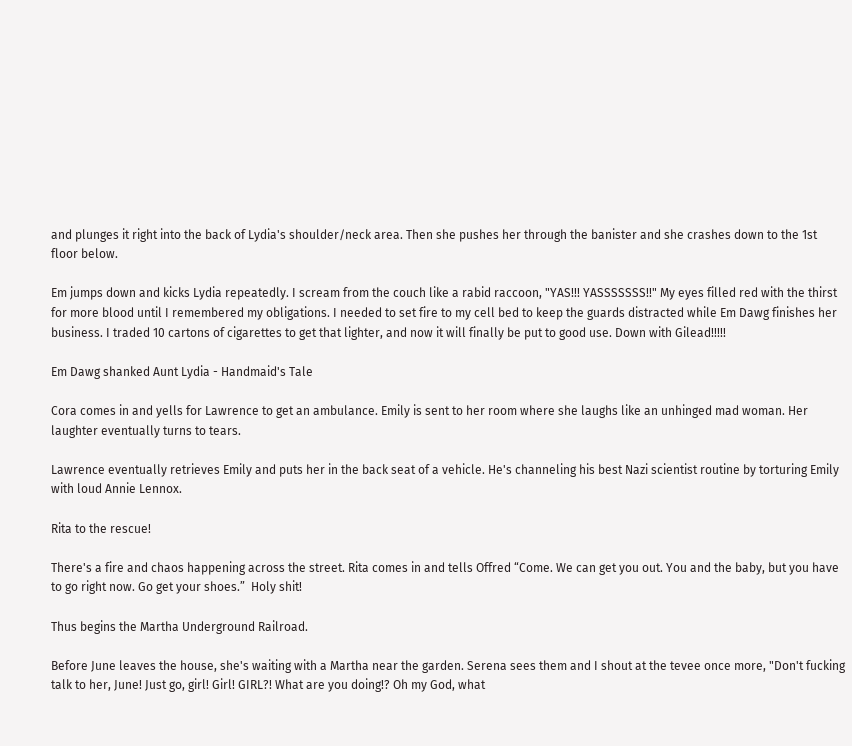and plunges it right into the back of Lydia's shoulder/neck area. Then she pushes her through the banister and she crashes down to the 1st floor below.

Em jumps down and kicks Lydia repeatedly. I scream from the couch like a rabid raccoon, "YAS!!! YASSSSSSS!!" My eyes filled red with the thirst for more blood until I remembered my obligations. I needed to set fire to my cell bed to keep the guards distracted while Em Dawg finishes her business. I traded 10 cartons of cigarettes to get that lighter, and now it will finally be put to good use. Down with Gilead!!!!!

Em Dawg shanked Aunt Lydia - Handmaid's Tale

Cora comes in and yells for Lawrence to get an ambulance. Emily is sent to her room where she laughs like an unhinged mad woman. Her laughter eventually turns to tears.

Lawrence eventually retrieves Emily and puts her in the back seat of a vehicle. He's channeling his best Nazi scientist routine by torturing Emily with loud Annie Lennox.

Rita to the rescue!

There's a fire and chaos happening across the street. Rita comes in and tells Offred “Come. We can get you out. You and the baby, but you have to go right now. Go get your shoes.”  Holy shit!

Thus begins the Martha Underground Railroad.

Before June leaves the house, she's waiting with a Martha near the garden. Serena sees them and I shout at the tevee once more, "Don't fucking talk to her, June! Just go, girl! Girl! GIRL?! What are you doing!? Oh my God, what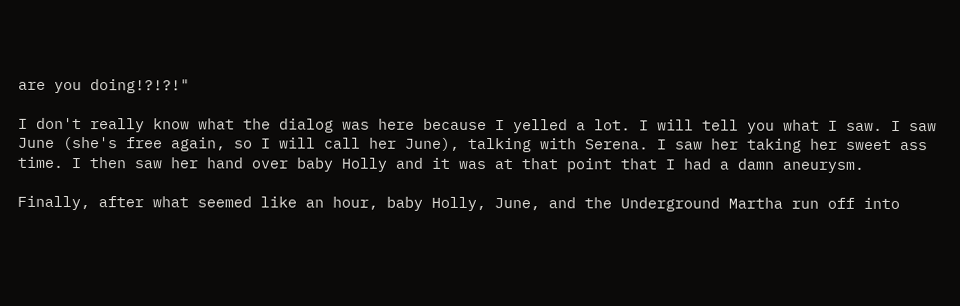are you doing!?!?!"

I don't really know what the dialog was here because I yelled a lot. I will tell you what I saw. I saw June (she's free again, so I will call her June), talking with Serena. I saw her taking her sweet ass time. I then saw her hand over baby Holly and it was at that point that I had a damn aneurysm.

Finally, after what seemed like an hour, baby Holly, June, and the Underground Martha run off into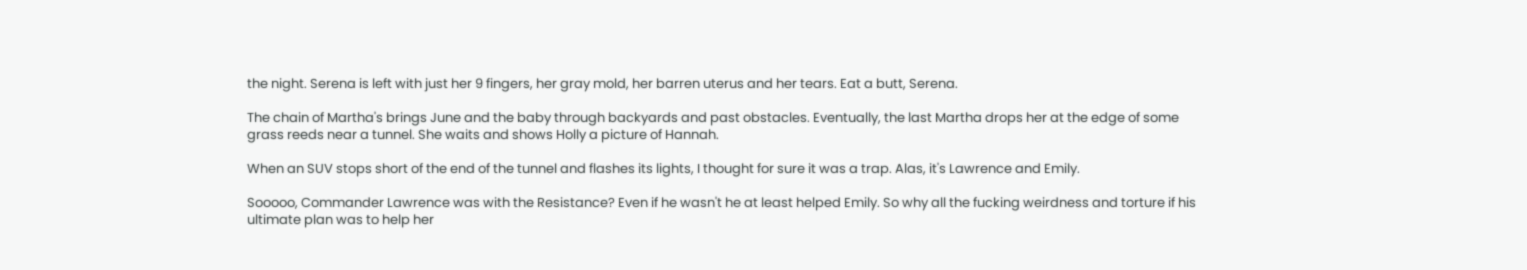the night. Serena is left with just her 9 fingers, her gray mold, her barren uterus and her tears. Eat a butt, Serena.

The chain of Martha's brings June and the baby through backyards and past obstacles. Eventually, the last Martha drops her at the edge of some grass reeds near a tunnel. She waits and shows Holly a picture of Hannah.

When an SUV stops short of the end of the tunnel and flashes its lights, I thought for sure it was a trap. Alas, it's Lawrence and Emily.

Sooooo, Commander Lawrence was with the Resistance? Even if he wasn't he at least helped Emily. So why all the fucking weirdness and torture if his ultimate plan was to help her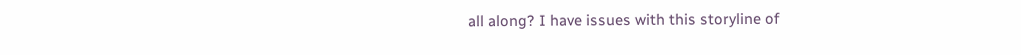all along? I have issues with this storyline of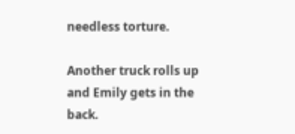needless torture.

Another truck rolls up and Emily gets in the back.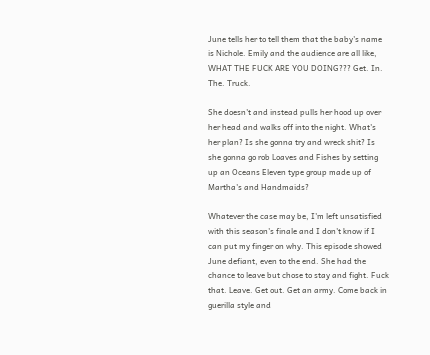June tells her to tell them that the baby's name is Nichole. Emily and the audience are all like, WHAT THE FUCK ARE YOU DOING??? Get. In. The. Truck.

She doesn't and instead pulls her hood up over her head and walks off into the night. What's her plan? Is she gonna try and wreck shit? Is she gonna go rob Loaves and Fishes by setting up an Oceans Eleven type group made up of Martha's and Handmaids?

Whatever the case may be, I'm left unsatisfied with this season's finale and I don't know if I can put my finger on why. This episode showed June defiant, even to the end. She had the chance to leave but chose to stay and fight. Fuck that. Leave. Get out. Get an army. Come back in guerilla style and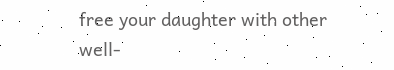free your daughter with other well-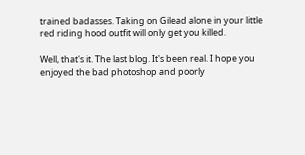trained badasses. Taking on Gilead alone in your little red riding hood outfit will only get you killed.

Well, that's it. The last blog. It's been real. I hope you enjoyed the bad photoshop and poorly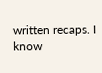written recaps. I know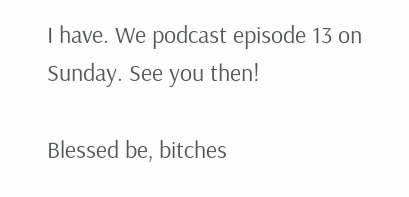I have. We podcast episode 13 on Sunday. See you then!

Blessed be, bitches